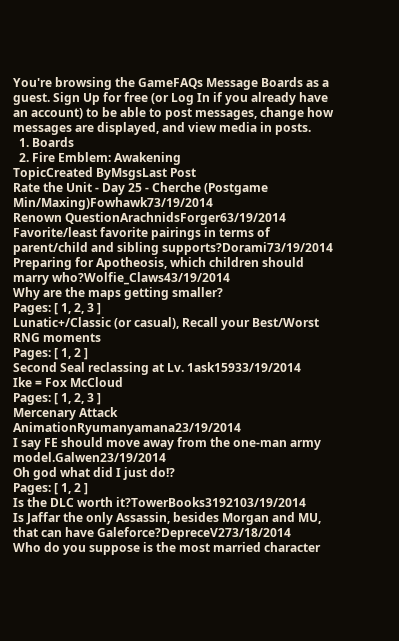You're browsing the GameFAQs Message Boards as a guest. Sign Up for free (or Log In if you already have an account) to be able to post messages, change how messages are displayed, and view media in posts.
  1. Boards
  2. Fire Emblem: Awakening
TopicCreated ByMsgsLast Post
Rate the Unit - Day 25 - Cherche (Postgame Min/Maxing)Fowhawk73/19/2014
Renown QuestionArachnidsForger63/19/2014
Favorite/least favorite pairings in terms of parent/child and sibling supports?Dorami73/19/2014
Preparing for Apotheosis, which children should marry who?Wolfie_Claws43/19/2014
Why are the maps getting smaller?
Pages: [ 1, 2, 3 ]
Lunatic+/Classic (or casual), Recall your Best/Worst RNG moments
Pages: [ 1, 2 ]
Second Seal reclassing at Lv. 1ask15933/19/2014
Ike = Fox McCloud
Pages: [ 1, 2, 3 ]
Mercenary Attack AnimationRyumanyamana23/19/2014
I say FE should move away from the one-man army model.Galwen23/19/2014
Oh god what did I just do!?
Pages: [ 1, 2 ]
Is the DLC worth it?TowerBooks3192103/19/2014
Is Jaffar the only Assassin, besides Morgan and MU, that can have Galeforce?DepreceV273/18/2014
Who do you suppose is the most married character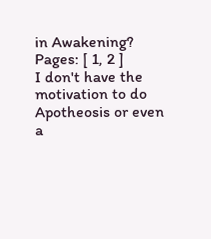in Awakening?
Pages: [ 1, 2 ]
I don't have the motivation to do Apotheosis or even a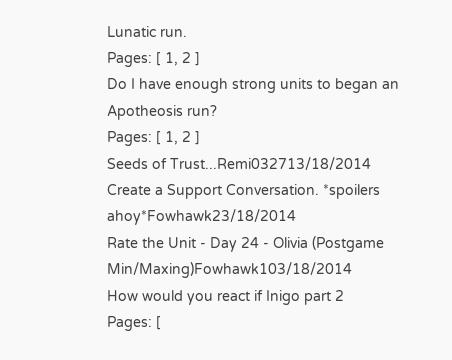Lunatic run.
Pages: [ 1, 2 ]
Do I have enough strong units to began an Apotheosis run?
Pages: [ 1, 2 ]
Seeds of Trust...Remi032713/18/2014
Create a Support Conversation. *spoilers ahoy*Fowhawk23/18/2014
Rate the Unit - Day 24 - Olivia (Postgame Min/Maxing)Fowhawk103/18/2014
How would you react if Inigo part 2
Pages: [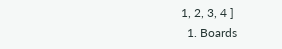1, 2, 3, 4 ]
  1. Boards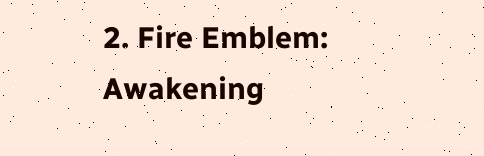2. Fire Emblem: Awakening